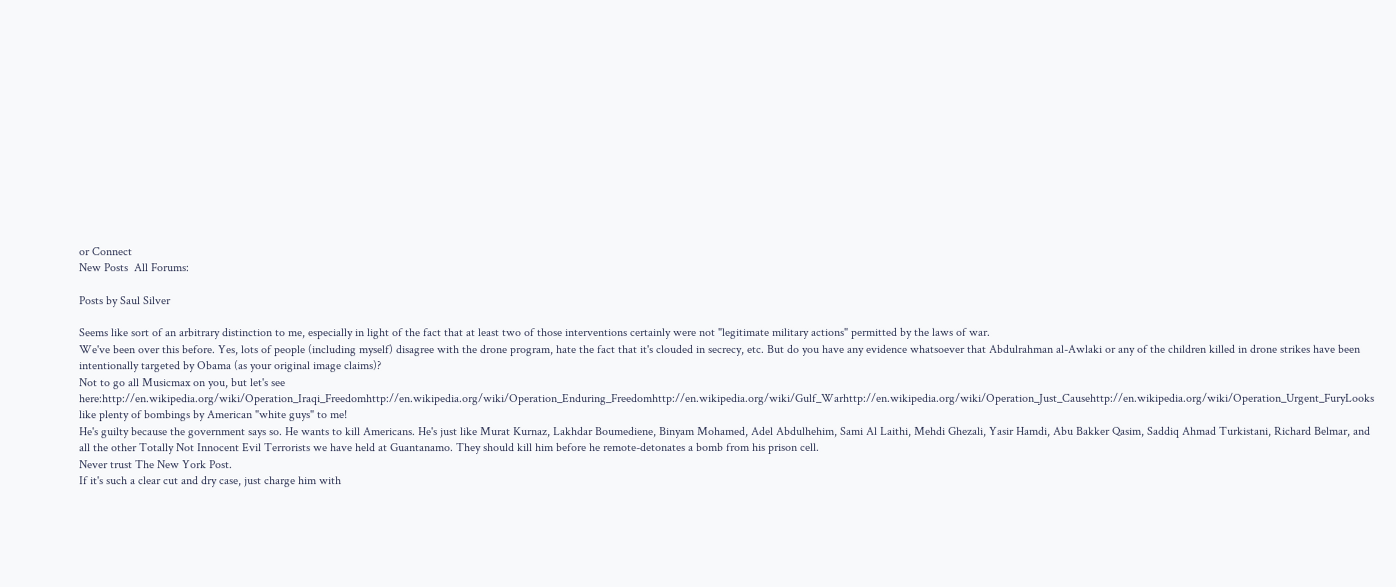or Connect
New Posts  All Forums:

Posts by Saul Silver

Seems like sort of an arbitrary distinction to me, especially in light of the fact that at least two of those interventions certainly were not "legitimate military actions" permitted by the laws of war.
We've been over this before. Yes, lots of people (including myself) disagree with the drone program, hate the fact that it's clouded in secrecy, etc. But do you have any evidence whatsoever that Abdulrahman al-Awlaki or any of the children killed in drone strikes have been intentionally targeted by Obama (as your original image claims)?
Not to go all Musicmax on you, but let's see here:http://en.wikipedia.org/wiki/Operation_Iraqi_Freedomhttp://en.wikipedia.org/wiki/Operation_Enduring_Freedomhttp://en.wikipedia.org/wiki/Gulf_Warhttp://en.wikipedia.org/wiki/Operation_Just_Causehttp://en.wikipedia.org/wiki/Operation_Urgent_FuryLooks like plenty of bombings by American "white guys" to me!
He's guilty because the government says so. He wants to kill Americans. He's just like Murat Kurnaz, Lakhdar Boumediene, Binyam Mohamed, Adel Abdulhehim, Sami Al Laithi, Mehdi Ghezali, Yasir Hamdi, Abu Bakker Qasim, Saddiq Ahmad Turkistani, Richard Belmar, and all the other Totally Not Innocent Evil Terrorists we have held at Guantanamo. They should kill him before he remote-detonates a bomb from his prison cell.
Never trust The New York Post.
If it's such a clear cut and dry case, just charge him with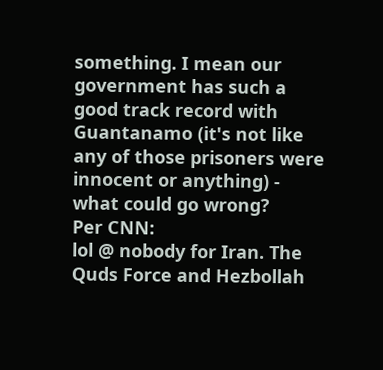something. I mean our government has such a good track record with Guantanamo (it's not like any of those prisoners were innocent or anything) - what could go wrong?
Per CNN:
lol @ nobody for Iran. The Quds Force and Hezbollah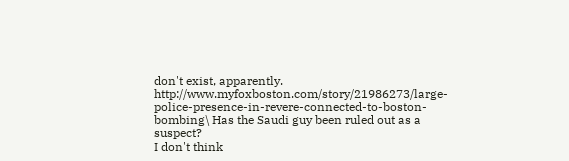don't exist, apparently.
http://www.myfoxboston.com/story/21986273/large-police-presence-in-revere-connected-to-boston-bombing\ Has the Saudi guy been ruled out as a suspect?
I don't think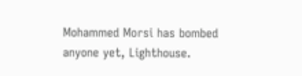Mohammed Morsi has bombed anyone yet, Lighthouse.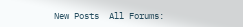New Posts  All Forums: